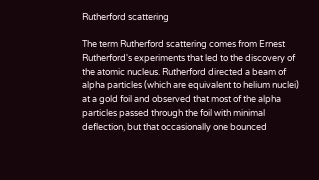Rutherford scattering

The term Rutherford scattering comes from Ernest Rutherford's experiments that led to the discovery of the atomic nucleus. Rutherford directed a beam of alpha particles (which are equivalent to helium nuclei) at a gold foil and observed that most of the alpha particles passed through the foil with minimal deflection, but that occasionally one bounced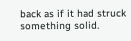back as if it had struck something solid.